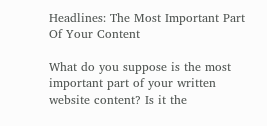Headlines: The Most Important Part Of Your Content

What do you suppose is the most important part of your written website content? Is it the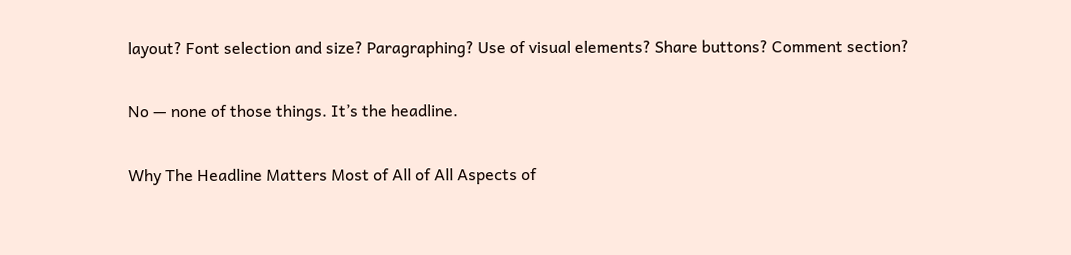layout? Font selection and size? Paragraphing? Use of visual elements? Share buttons? Comment section?

No — none of those things. It’s the headline.

Why The Headline Matters Most of All of All Aspects of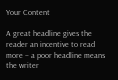Your Content

A great headline gives the reader an incentive to read more – a poor headline means the writer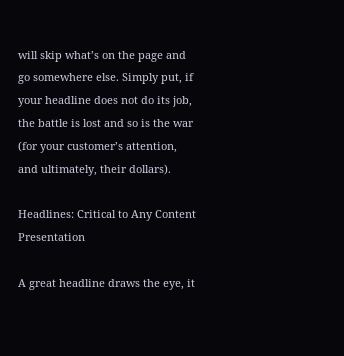will skip what’s on the page and go somewhere else. Simply put, if your headline does not do its job, the battle is lost and so is the war (for your customer’s attention, and ultimately, their dollars).

Headlines: Critical to Any Content Presentation

A great headline draws the eye, it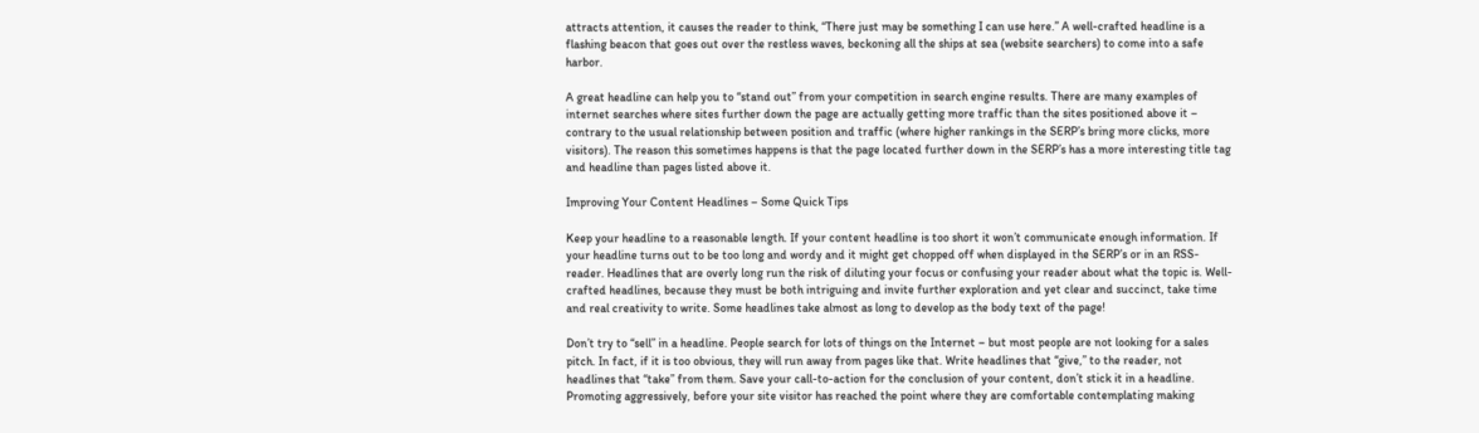attracts attention, it causes the reader to think, “There just may be something I can use here.” A well-crafted headline is a flashing beacon that goes out over the restless waves, beckoning all the ships at sea (website searchers) to come into a safe harbor.

A great headline can help you to “stand out” from your competition in search engine results. There are many examples of internet searches where sites further down the page are actually getting more traffic than the sites positioned above it – contrary to the usual relationship between position and traffic (where higher rankings in the SERP’s bring more clicks, more visitors). The reason this sometimes happens is that the page located further down in the SERP’s has a more interesting title tag and headline than pages listed above it.

Improving Your Content Headlines – Some Quick Tips

Keep your headline to a reasonable length. If your content headline is too short it won’t communicate enough information. If your headline turns out to be too long and wordy and it might get chopped off when displayed in the SERP’s or in an RSS-reader. Headlines that are overly long run the risk of diluting your focus or confusing your reader about what the topic is. Well-crafted headlines, because they must be both intriguing and invite further exploration and yet clear and succinct, take time and real creativity to write. Some headlines take almost as long to develop as the body text of the page!

Don’t try to “sell” in a headline. People search for lots of things on the Internet – but most people are not looking for a sales pitch. In fact, if it is too obvious, they will run away from pages like that. Write headlines that “give,” to the reader, not headlines that “take” from them. Save your call-to-action for the conclusion of your content, don’t stick it in a headline. Promoting aggressively, before your site visitor has reached the point where they are comfortable contemplating making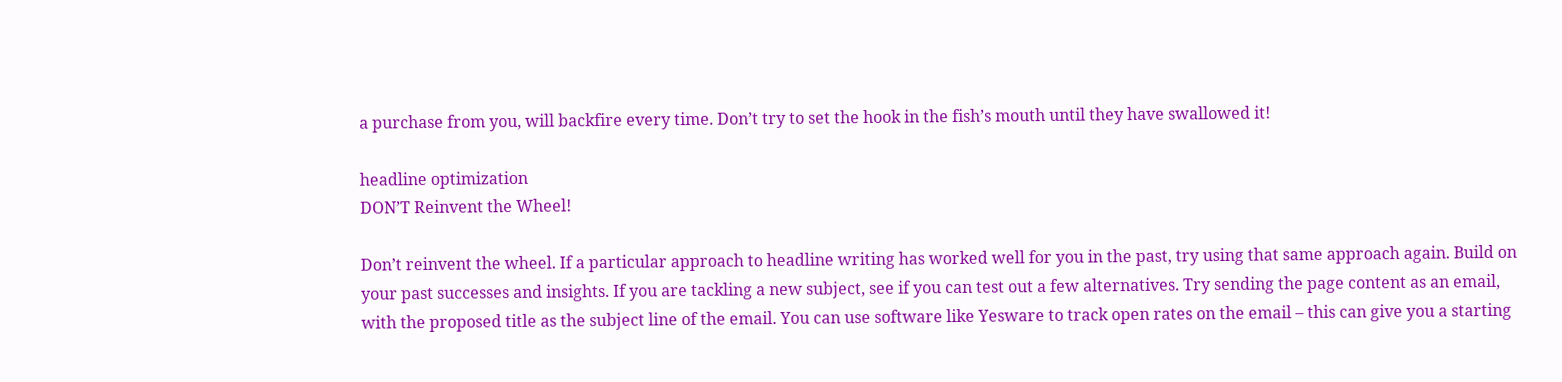a purchase from you, will backfire every time. Don’t try to set the hook in the fish’s mouth until they have swallowed it!

headline optimization
DON’T Reinvent the Wheel!

Don’t reinvent the wheel. If a particular approach to headline writing has worked well for you in the past, try using that same approach again. Build on your past successes and insights. If you are tackling a new subject, see if you can test out a few alternatives. Try sending the page content as an email, with the proposed title as the subject line of the email. You can use software like Yesware to track open rates on the email – this can give you a starting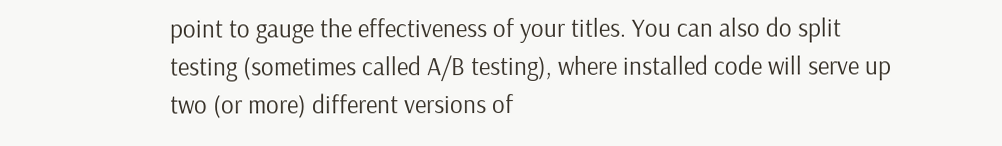point to gauge the effectiveness of your titles. You can also do split testing (sometimes called A/B testing), where installed code will serve up two (or more) different versions of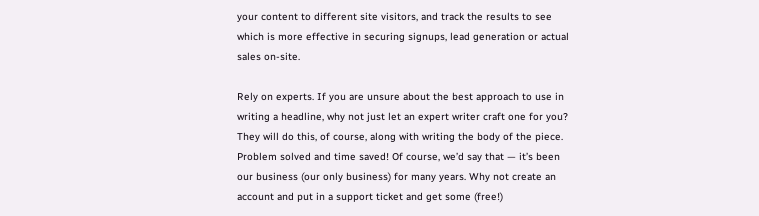your content to different site visitors, and track the results to see which is more effective in securing signups, lead generation or actual sales on-site.

Rely on experts. If you are unsure about the best approach to use in writing a headline, why not just let an expert writer craft one for you? They will do this, of course, along with writing the body of the piece. Problem solved and time saved! Of course, we’d say that — it’s been our business (our only business) for many years. Why not create an account and put in a support ticket and get some (free!)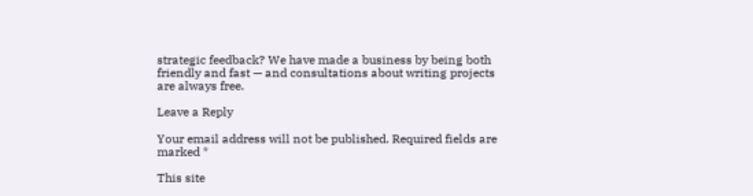strategic feedback? We have made a business by being both friendly and fast — and consultations about writing projects are always free.

Leave a Reply

Your email address will not be published. Required fields are marked *

This site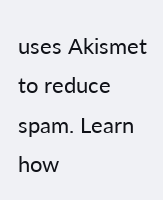uses Akismet to reduce spam. Learn how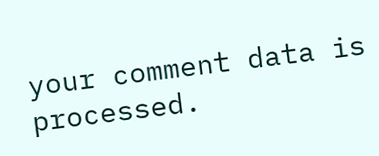your comment data is processed.